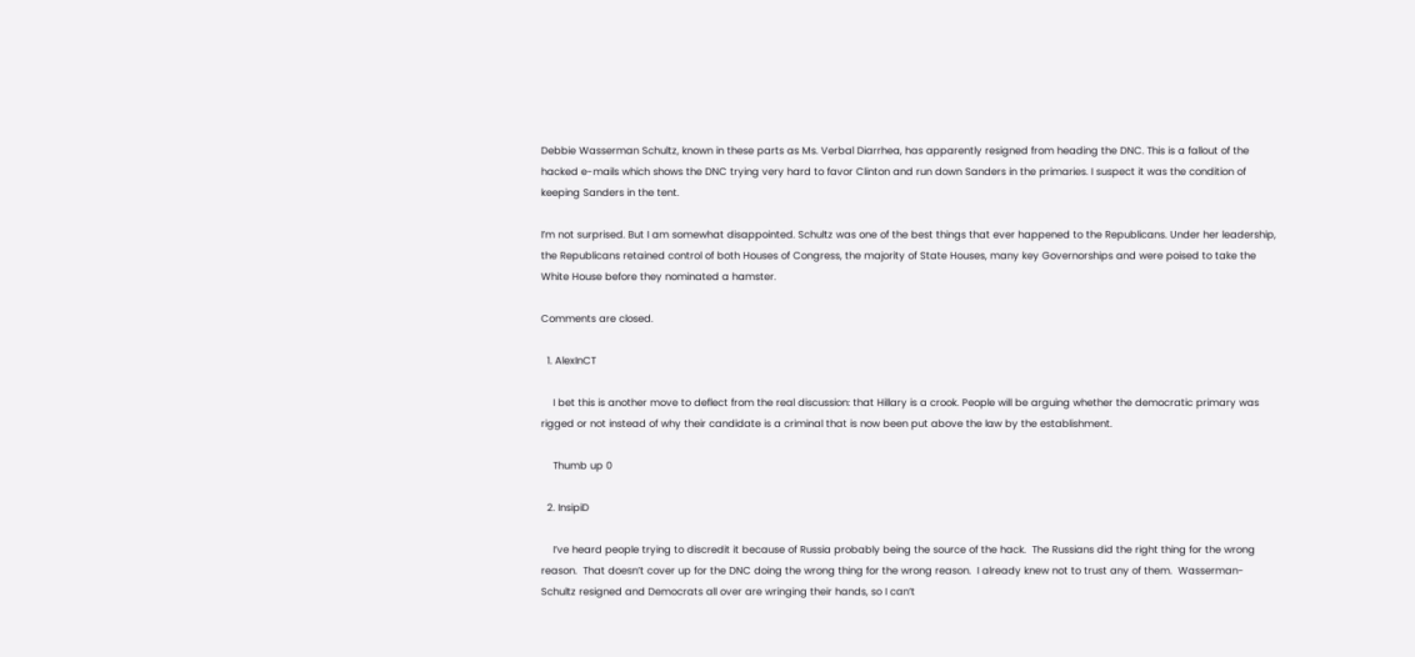Debbie Wasserman Schultz, known in these parts as Ms. Verbal Diarrhea, has apparently resigned from heading the DNC. This is a fallout of the hacked e-mails which shows the DNC trying very hard to favor Clinton and run down Sanders in the primaries. I suspect it was the condition of keeping Sanders in the tent.

I’m not surprised. But I am somewhat disappointed. Schultz was one of the best things that ever happened to the Republicans. Under her leadership, the Republicans retained control of both Houses of Congress, the majority of State Houses, many key Governorships and were poised to take the White House before they nominated a hamster.

Comments are closed.

  1. AlexInCT

    I bet this is another move to deflect from the real discussion: that Hillary is a crook. People will be arguing whether the democratic primary was rigged or not instead of why their candidate is a criminal that is now been put above the law by the establishment.

    Thumb up 0

  2. InsipiD

    I’ve heard people trying to discredit it because of Russia probably being the source of the hack.  The Russians did the right thing for the wrong reason.  That doesn’t cover up for the DNC doing the wrong thing for the wrong reason.  I already knew not to trust any of them.  Wasserman-Schultz resigned and Democrats all over are wringing their hands, so I can’t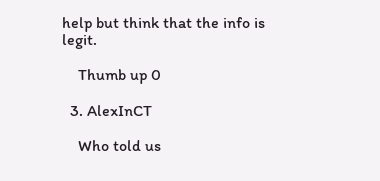help but think that the info is legit.

    Thumb up 0

  3. AlexInCT

    Who told us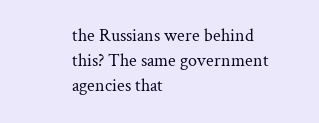the Russians were behind this? The same government agencies that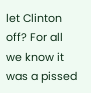let Clinton off? For all we know it was a pissed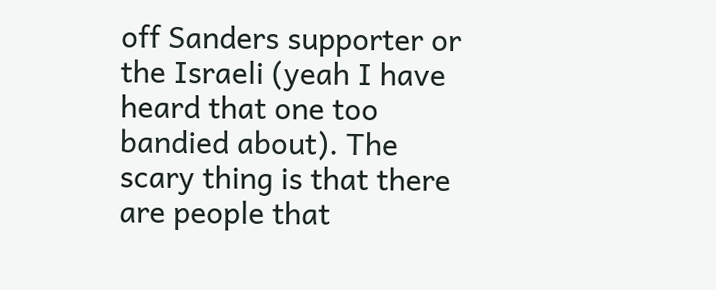off Sanders supporter or the Israeli (yeah I have heard that one too bandied about). The scary thing is that there are people that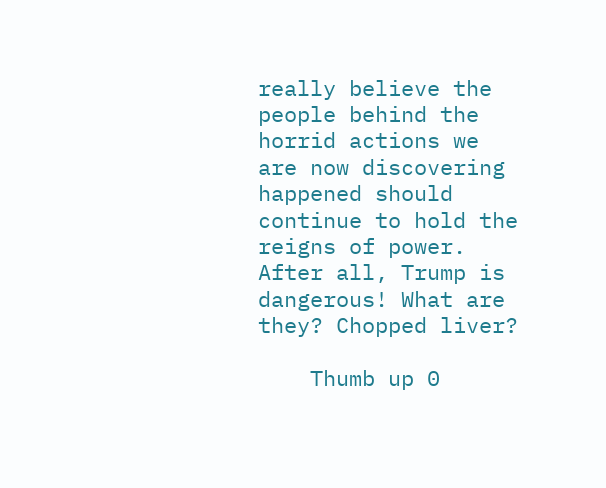really believe the people behind the horrid actions we are now discovering happened should continue to hold the reigns of power. After all, Trump is dangerous! What are they? Chopped liver?

    Thumb up 0